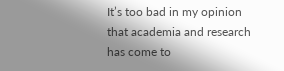It’s too bad in my opinion that academia and research has come to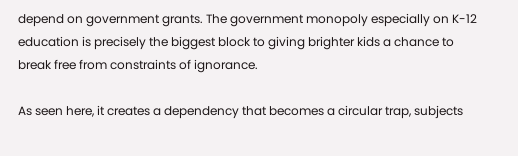depend on government grants. The government monopoly especially on K-12 education is precisely the biggest block to giving brighter kids a chance to break free from constraints of ignorance.

As seen here, it creates a dependency that becomes a circular trap, subjects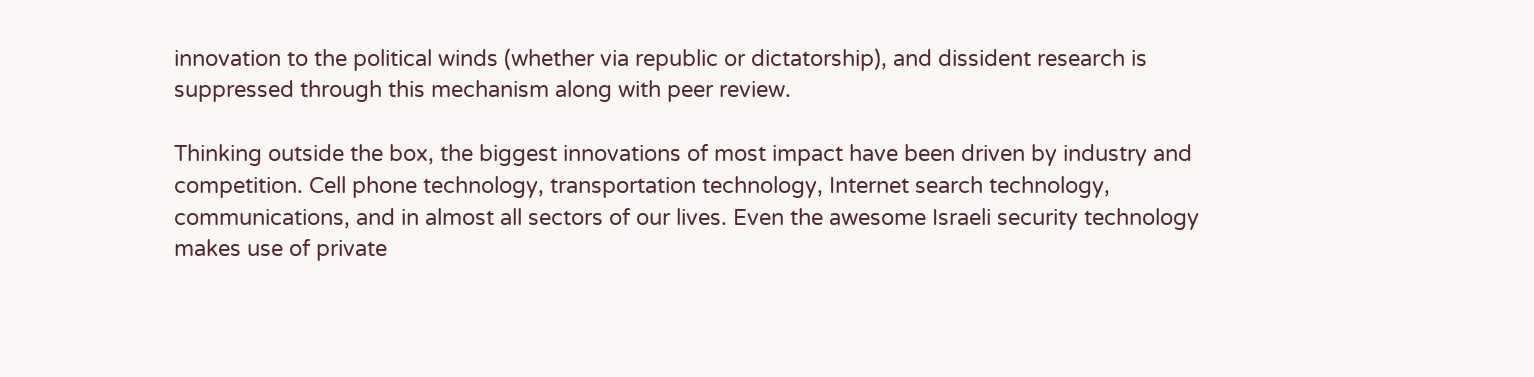innovation to the political winds (whether via republic or dictatorship), and dissident research is suppressed through this mechanism along with peer review.

Thinking outside the box, the biggest innovations of most impact have been driven by industry and competition. Cell phone technology, transportation technology, Internet search technology, communications, and in almost all sectors of our lives. Even the awesome Israeli security technology makes use of private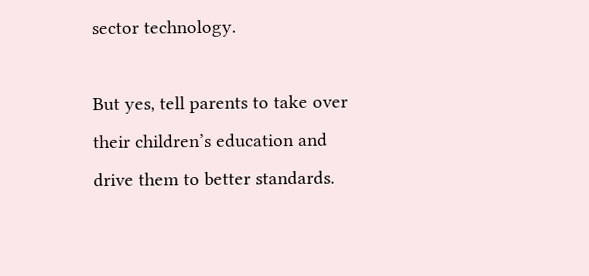sector technology.

But yes, tell parents to take over their children’s education and drive them to better standards.